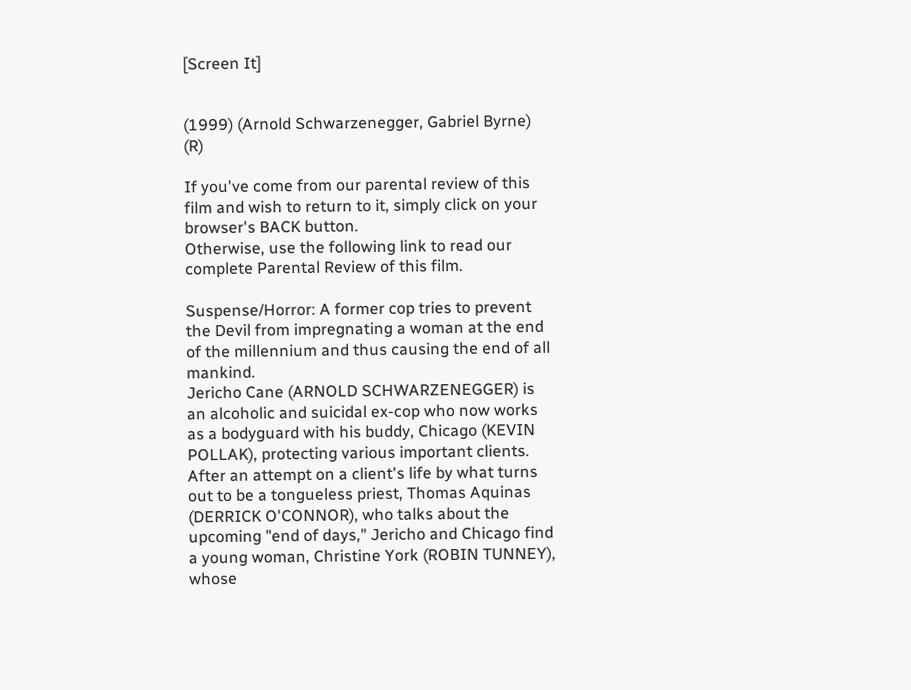[Screen It]


(1999) (Arnold Schwarzenegger, Gabriel Byrne) (R)

If you've come from our parental review of this film and wish to return to it, simply click on your browser's BACK button.
Otherwise, use the following link to read our complete Parental Review of this film.

Suspense/Horror: A former cop tries to prevent the Devil from impregnating a woman at the end of the millennium and thus causing the end of all mankind.
Jericho Cane (ARNOLD SCHWARZENEGGER) is an alcoholic and suicidal ex-cop who now works as a bodyguard with his buddy, Chicago (KEVIN POLLAK), protecting various important clients. After an attempt on a client's life by what turns out to be a tongueless priest, Thomas Aquinas (DERRICK O'CONNOR), who talks about the upcoming "end of days," Jericho and Chicago find a young woman, Christine York (ROBIN TUNNEY), whose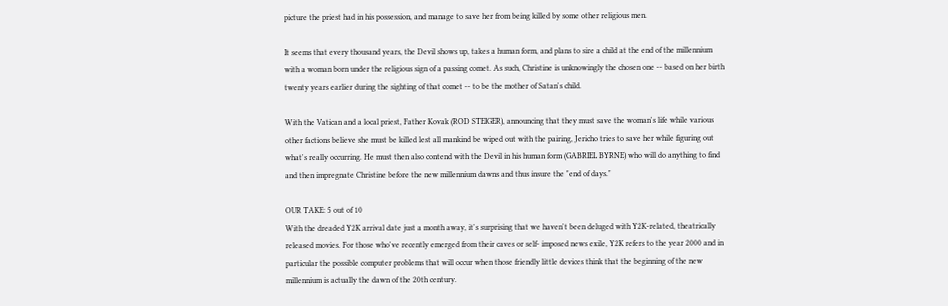picture the priest had in his possession, and manage to save her from being killed by some other religious men.

It seems that every thousand years, the Devil shows up, takes a human form, and plans to sire a child at the end of the millennium with a woman born under the religious sign of a passing comet. As such, Christine is unknowingly the chosen one -- based on her birth twenty years earlier during the sighting of that comet -- to be the mother of Satan's child.

With the Vatican and a local priest, Father Kovak (ROD STEIGER), announcing that they must save the woman's life while various other factions believe she must be killed lest all mankind be wiped out with the pairing, Jericho tries to save her while figuring out what's really occurring. He must then also contend with the Devil in his human form (GABRIEL BYRNE) who will do anything to find and then impregnate Christine before the new millennium dawns and thus insure the "end of days."

OUR TAKE: 5 out of 10
With the dreaded Y2K arrival date just a month away, it's surprising that we haven't been deluged with Y2K-related, theatrically released movies. For those who've recently emerged from their caves or self- imposed news exile, Y2K refers to the year 2000 and in particular the possible computer problems that will occur when those friendly little devices think that the beginning of the new millennium is actually the dawn of the 20th century.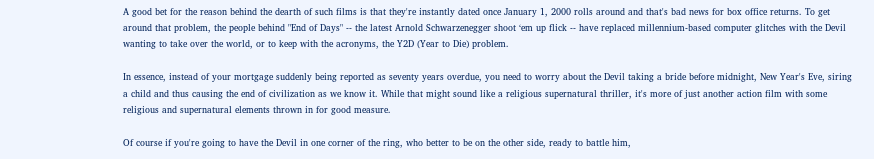A good bet for the reason behind the dearth of such films is that they're instantly dated once January 1, 2000 rolls around and that's bad news for box office returns. To get around that problem, the people behind "End of Days" -- the latest Arnold Schwarzenegger shoot ‘em up flick -- have replaced millennium-based computer glitches with the Devil wanting to take over the world, or to keep with the acronyms, the Y2D (Year to Die) problem.

In essence, instead of your mortgage suddenly being reported as seventy years overdue, you need to worry about the Devil taking a bride before midnight, New Year's Eve, siring a child and thus causing the end of civilization as we know it. While that might sound like a religious supernatural thriller, it's more of just another action film with some religious and supernatural elements thrown in for good measure.

Of course if you're going to have the Devil in one corner of the ring, who better to be on the other side, ready to battle him,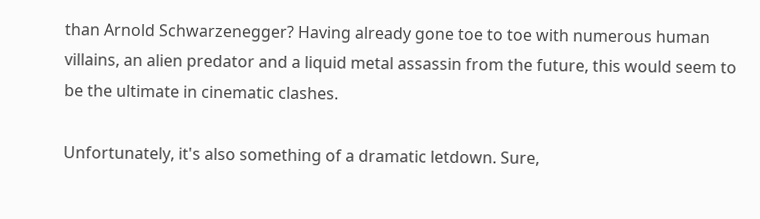than Arnold Schwarzenegger? Having already gone toe to toe with numerous human villains, an alien predator and a liquid metal assassin from the future, this would seem to be the ultimate in cinematic clashes.

Unfortunately, it's also something of a dramatic letdown. Sure,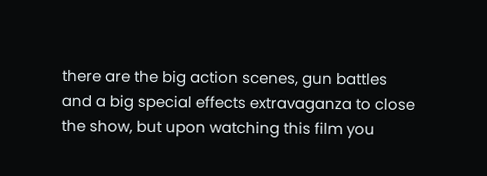there are the big action scenes, gun battles and a big special effects extravaganza to close the show, but upon watching this film you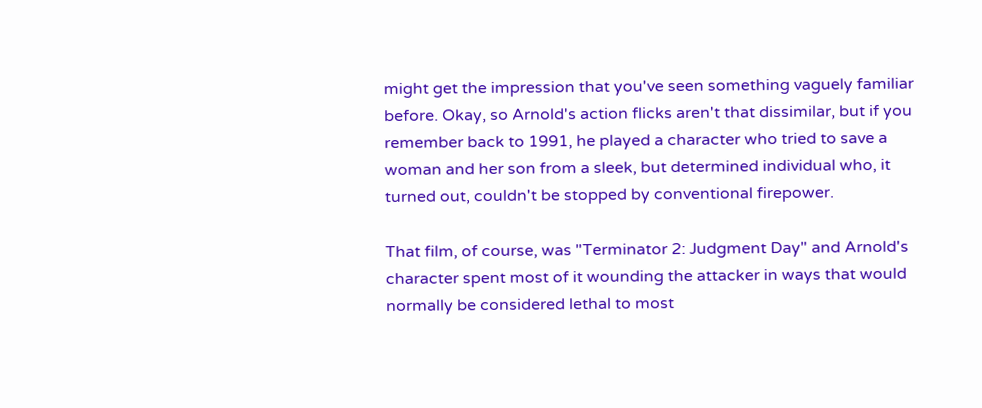might get the impression that you've seen something vaguely familiar before. Okay, so Arnold's action flicks aren't that dissimilar, but if you remember back to 1991, he played a character who tried to save a woman and her son from a sleek, but determined individual who, it turned out, couldn't be stopped by conventional firepower.

That film, of course, was "Terminator 2: Judgment Day" and Arnold's character spent most of it wounding the attacker in ways that would normally be considered lethal to most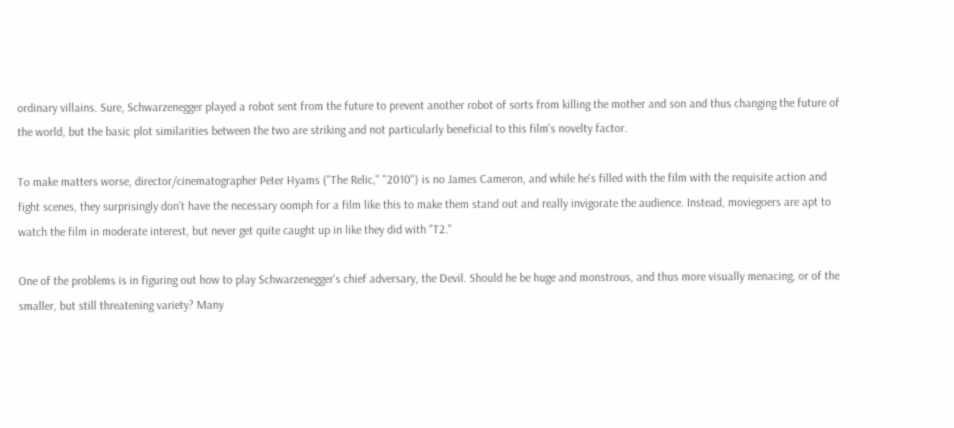ordinary villains. Sure, Schwarzenegger played a robot sent from the future to prevent another robot of sorts from killing the mother and son and thus changing the future of the world, but the basic plot similarities between the two are striking and not particularly beneficial to this film's novelty factor.

To make matters worse, director/cinematographer Peter Hyams ("The Relic," "2010") is no James Cameron, and while he's filled with the film with the requisite action and fight scenes, they surprisingly don't have the necessary oomph for a film like this to make them stand out and really invigorate the audience. Instead, moviegoers are apt to watch the film in moderate interest, but never get quite caught up in like they did with "T2."

One of the problems is in figuring out how to play Schwarzenegger's chief adversary, the Devil. Should he be huge and monstrous, and thus more visually menacing, or of the smaller, but still threatening variety? Many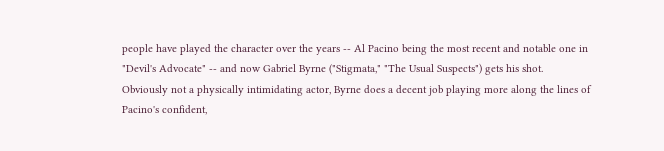people have played the character over the years -- Al Pacino being the most recent and notable one in "Devil's Advocate" -- and now Gabriel Byrne ("Stigmata," "The Usual Suspects") gets his shot. Obviously not a physically intimidating actor, Byrne does a decent job playing more along the lines of Pacino's confident,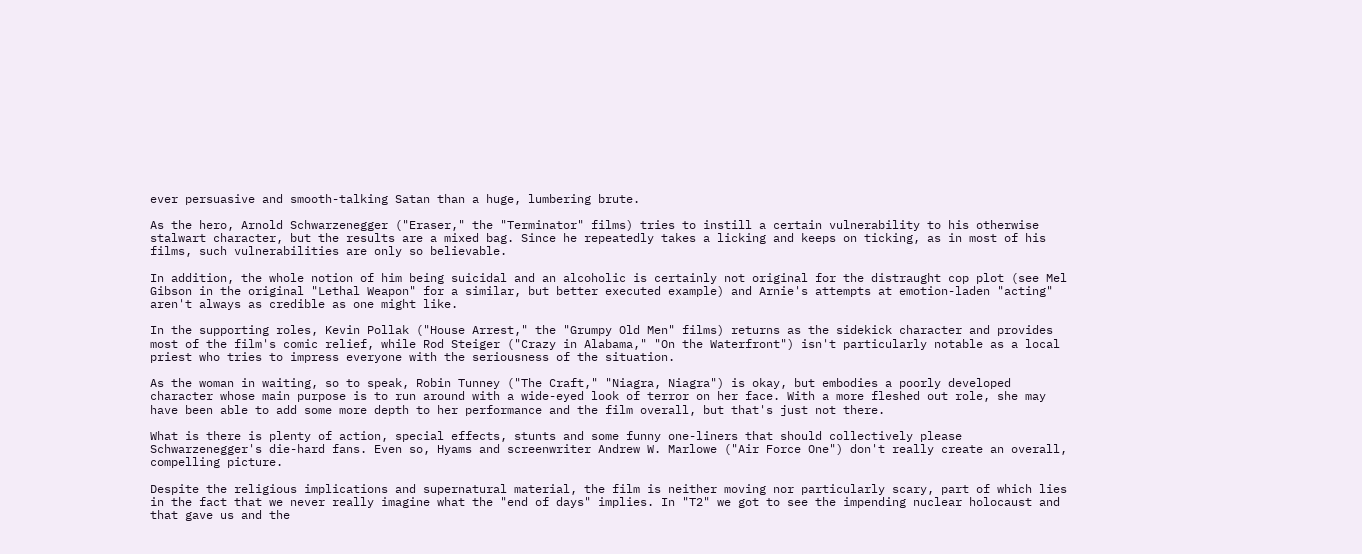ever persuasive and smooth-talking Satan than a huge, lumbering brute.

As the hero, Arnold Schwarzenegger ("Eraser," the "Terminator" films) tries to instill a certain vulnerability to his otherwise stalwart character, but the results are a mixed bag. Since he repeatedly takes a licking and keeps on ticking, as in most of his films, such vulnerabilities are only so believable.

In addition, the whole notion of him being suicidal and an alcoholic is certainly not original for the distraught cop plot (see Mel Gibson in the original "Lethal Weapon" for a similar, but better executed example) and Arnie's attempts at emotion-laden "acting" aren't always as credible as one might like.

In the supporting roles, Kevin Pollak ("House Arrest," the "Grumpy Old Men" films) returns as the sidekick character and provides most of the film's comic relief, while Rod Steiger ("Crazy in Alabama," "On the Waterfront") isn't particularly notable as a local priest who tries to impress everyone with the seriousness of the situation.

As the woman in waiting, so to speak, Robin Tunney ("The Craft," "Niagra, Niagra") is okay, but embodies a poorly developed character whose main purpose is to run around with a wide-eyed look of terror on her face. With a more fleshed out role, she may have been able to add some more depth to her performance and the film overall, but that's just not there.

What is there is plenty of action, special effects, stunts and some funny one-liners that should collectively please Schwarzenegger's die-hard fans. Even so, Hyams and screenwriter Andrew W. Marlowe ("Air Force One") don't really create an overall, compelling picture.

Despite the religious implications and supernatural material, the film is neither moving nor particularly scary, part of which lies in the fact that we never really imagine what the "end of days" implies. In "T2" we got to see the impending nuclear holocaust and that gave us and the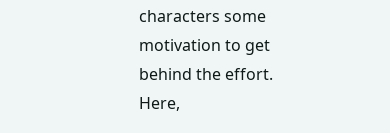characters some motivation to get behind the effort. Here,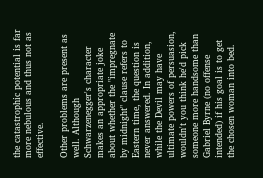the catastrophic potential is far more nebulous and thus not as effective.

Other problems are present as well. Although Schwarzenegger's character makes an appropriate joke about whether the "impregnate by midnight" clause refers to Eastern time, the question is never answered. In addition, while the Devil may have ultimate powers of persuasion, wouldn't you think he'd pick someone more handsome than Gabriel Byrne (no offense intended) if his goal is to get the chosen woman into bed.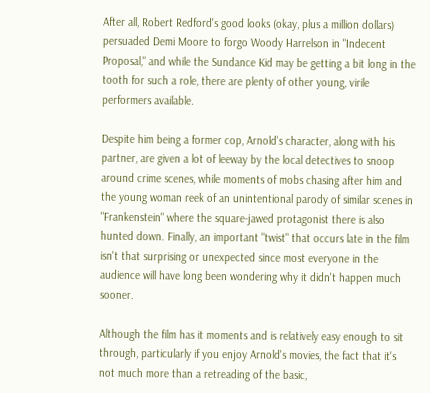After all, Robert Redford's good looks (okay, plus a million dollars) persuaded Demi Moore to forgo Woody Harrelson in "Indecent Proposal," and while the Sundance Kid may be getting a bit long in the tooth for such a role, there are plenty of other young, virile performers available.

Despite him being a former cop, Arnold's character, along with his partner, are given a lot of leeway by the local detectives to snoop around crime scenes, while moments of mobs chasing after him and the young woman reek of an unintentional parody of similar scenes in "Frankenstein" where the square-jawed protagonist there is also hunted down. Finally, an important "twist" that occurs late in the film isn't that surprising or unexpected since most everyone in the audience will have long been wondering why it didn't happen much sooner.

Although the film has it moments and is relatively easy enough to sit through, particularly if you enjoy Arnold's movies, the fact that it's not much more than a retreading of the basic,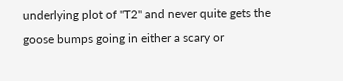underlying plot of "T2" and never quite gets the goose bumps going in either a scary or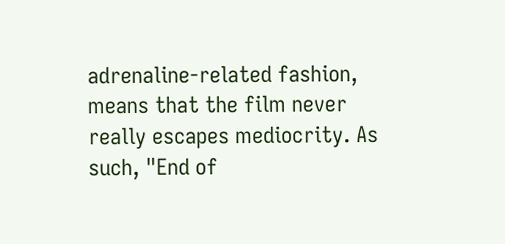adrenaline-related fashion, means that the film never really escapes mediocrity. As such, "End of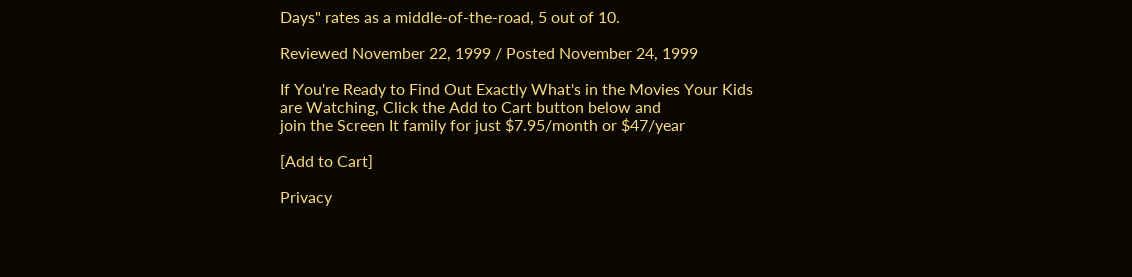Days" rates as a middle-of-the-road, 5 out of 10.

Reviewed November 22, 1999 / Posted November 24, 1999

If You're Ready to Find Out Exactly What's in the Movies Your Kids
are Watching, Click the Add to Cart button below and
join the Screen It family for just $7.95/month or $47/year

[Add to Cart]

Privacy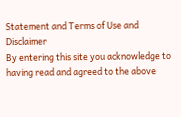Statement and Terms of Use and Disclaimer
By entering this site you acknowledge to having read and agreed to the above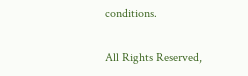conditions.

All Rights Reserved,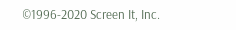©1996-2020 Screen It, Inc.